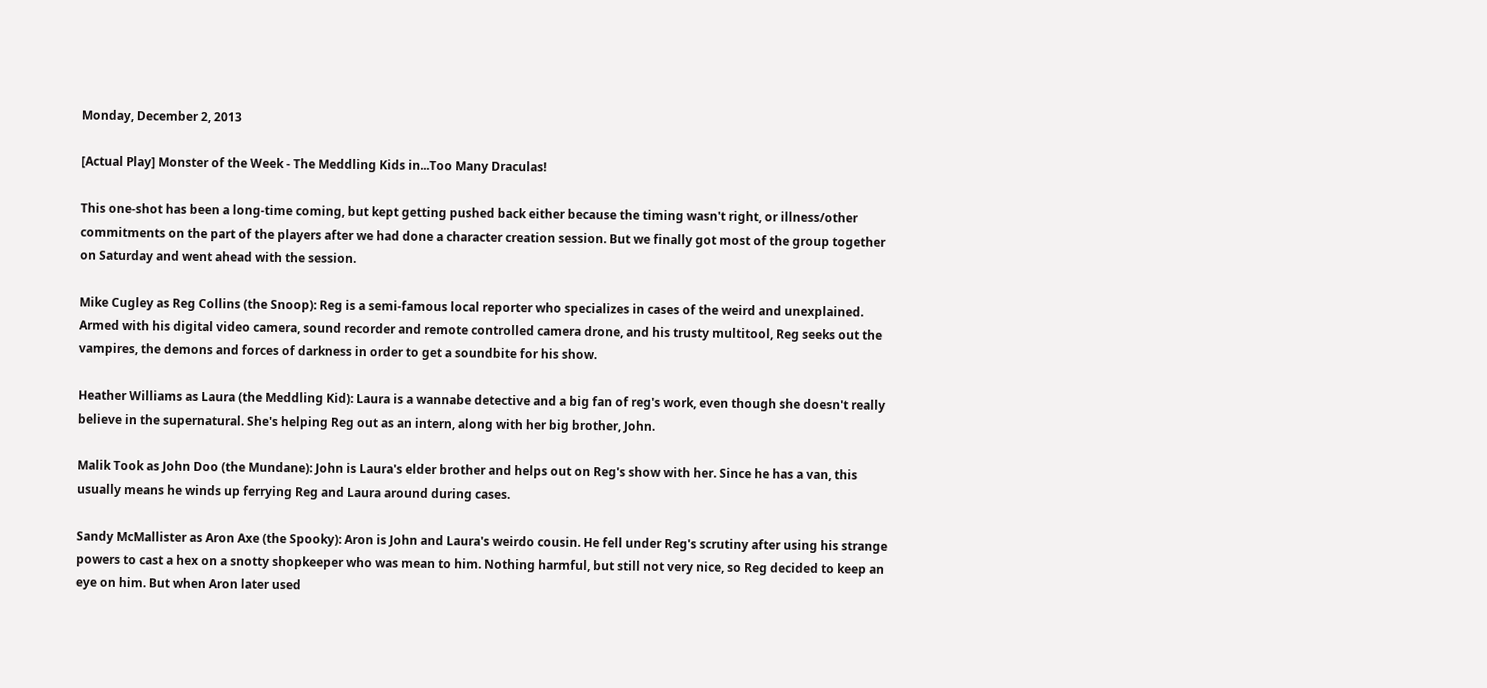Monday, December 2, 2013

[Actual Play] Monster of the Week - The Meddling Kids in...Too Many Draculas!

This one-shot has been a long-time coming, but kept getting pushed back either because the timing wasn't right, or illness/other commitments on the part of the players after we had done a character creation session. But we finally got most of the group together on Saturday and went ahead with the session.

Mike Cugley as Reg Collins (the Snoop): Reg is a semi-famous local reporter who specializes in cases of the weird and unexplained. Armed with his digital video camera, sound recorder and remote controlled camera drone, and his trusty multitool, Reg seeks out the vampires, the demons and forces of darkness in order to get a soundbite for his show.

Heather Williams as Laura (the Meddling Kid): Laura is a wannabe detective and a big fan of reg's work, even though she doesn't really believe in the supernatural. She's helping Reg out as an intern, along with her big brother, John.

Malik Took as John Doo (the Mundane): John is Laura's elder brother and helps out on Reg's show with her. Since he has a van, this usually means he winds up ferrying Reg and Laura around during cases.

Sandy McMallister as Aron Axe (the Spooky): Aron is John and Laura's weirdo cousin. He fell under Reg's scrutiny after using his strange powers to cast a hex on a snotty shopkeeper who was mean to him. Nothing harmful, but still not very nice, so Reg decided to keep an eye on him. But when Aron later used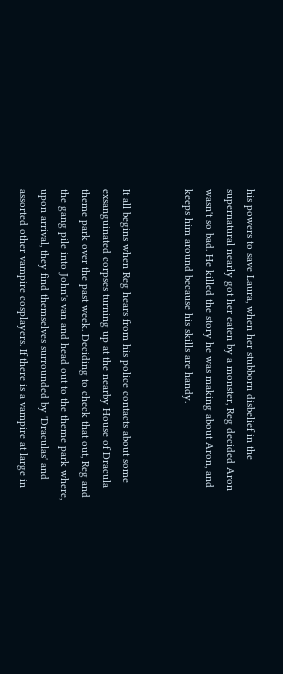his powers to save Laura, when her stubborn disbelief in the supernatural nearly got her eaten by a monster, Reg decided Aron wasn't so bad. He killed the story he was making about Aron, and keeps him around because his skills are handy.


It all begins when Reg hears from his police contacts about some exsanguinated corpses turning up at the nearby House of Dracula theme park over the past week. Deciding to check that out, Reg and the gang pile into John's van and head out to the theme park where, upon arrival, they find themselves surrounded by 'Draculas' and assorted other vampire cosplayers. If there is a vampire at large in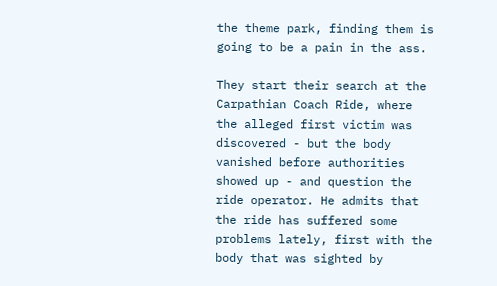the theme park, finding them is going to be a pain in the ass.

They start their search at the Carpathian Coach Ride, where the alleged first victim was discovered - but the body vanished before authorities showed up - and question the ride operator. He admits that the ride has suffered some problems lately, first with the body that was sighted by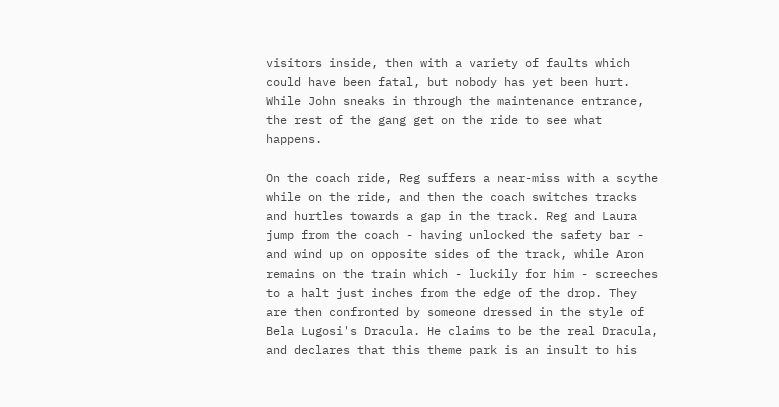visitors inside, then with a variety of faults which could have been fatal, but nobody has yet been hurt. While John sneaks in through the maintenance entrance, the rest of the gang get on the ride to see what happens.

On the coach ride, Reg suffers a near-miss with a scythe while on the ride, and then the coach switches tracks and hurtles towards a gap in the track. Reg and Laura jump from the coach - having unlocked the safety bar - and wind up on opposite sides of the track, while Aron remains on the train which - luckily for him - screeches to a halt just inches from the edge of the drop. They are then confronted by someone dressed in the style of Bela Lugosi's Dracula. He claims to be the real Dracula, and declares that this theme park is an insult to his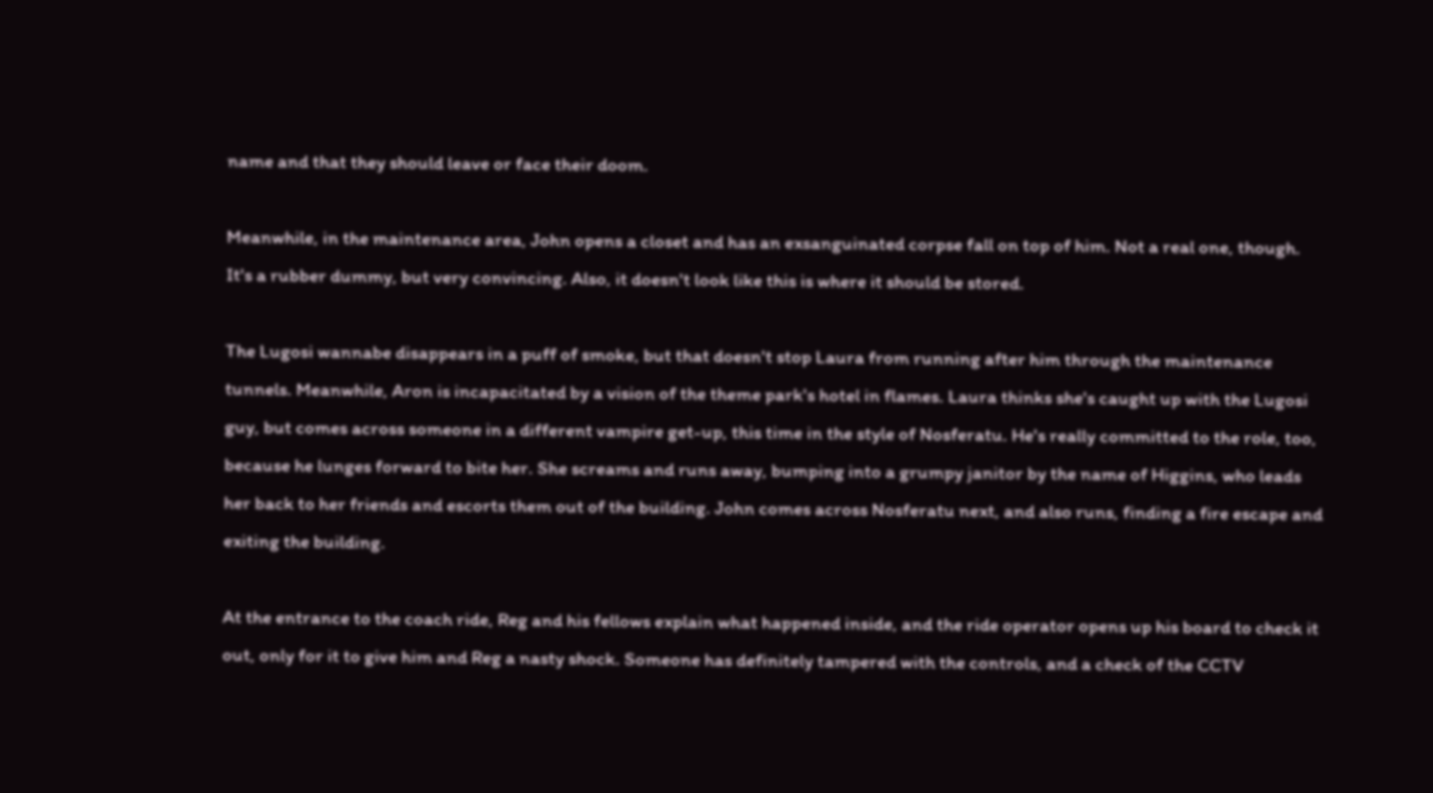name and that they should leave or face their doom.

Meanwhile, in the maintenance area, John opens a closet and has an exsanguinated corpse fall on top of him. Not a real one, though. It's a rubber dummy, but very convincing. Also, it doesn't look like this is where it should be stored.

The Lugosi wannabe disappears in a puff of smoke, but that doesn't stop Laura from running after him through the maintenance tunnels. Meanwhile, Aron is incapacitated by a vision of the theme park's hotel in flames. Laura thinks she's caught up with the Lugosi guy, but comes across someone in a different vampire get-up, this time in the style of Nosferatu. He's really committed to the role, too, because he lunges forward to bite her. She screams and runs away, bumping into a grumpy janitor by the name of Higgins, who leads her back to her friends and escorts them out of the building. John comes across Nosferatu next, and also runs, finding a fire escape and exiting the building.

At the entrance to the coach ride, Reg and his fellows explain what happened inside, and the ride operator opens up his board to check it out, only for it to give him and Reg a nasty shock. Someone has definitely tampered with the controls, and a check of the CCTV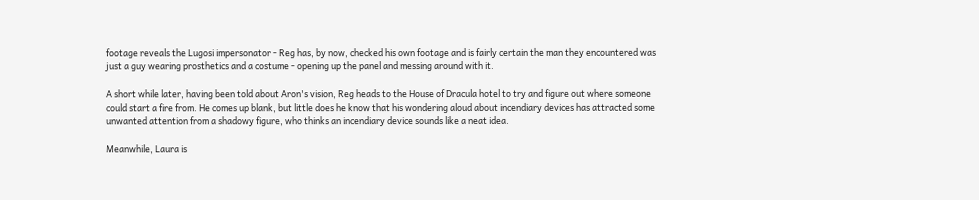footage reveals the Lugosi impersonator - Reg has, by now, checked his own footage and is fairly certain the man they encountered was just a guy wearing prosthetics and a costume - opening up the panel and messing around with it.

A short while later, having been told about Aron's vision, Reg heads to the House of Dracula hotel to try and figure out where someone could start a fire from. He comes up blank, but little does he know that his wondering aloud about incendiary devices has attracted some unwanted attention from a shadowy figure, who thinks an incendiary device sounds like a neat idea.

Meanwhile, Laura is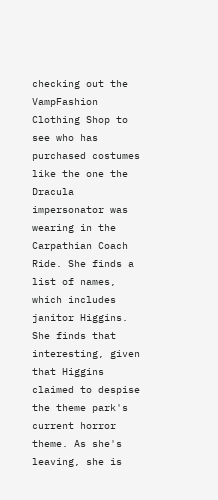checking out the VampFashion Clothing Shop to see who has purchased costumes like the one the Dracula impersonator was wearing in the Carpathian Coach Ride. She finds a list of names, which includes janitor Higgins. She finds that interesting, given that Higgins claimed to despise the theme park's current horror theme. As she's leaving, she is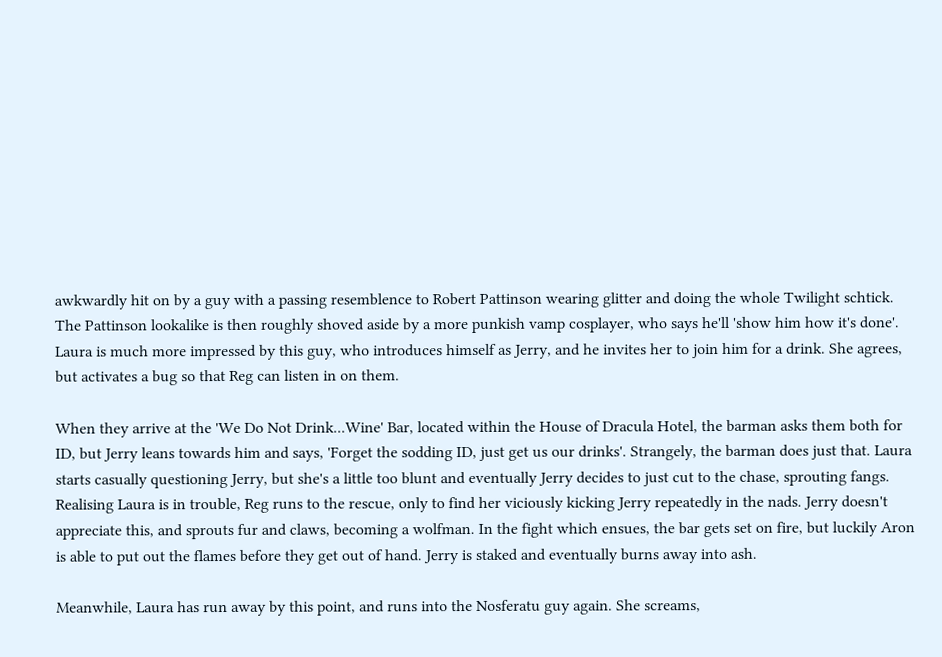awkwardly hit on by a guy with a passing resemblence to Robert Pattinson wearing glitter and doing the whole Twilight schtick. The Pattinson lookalike is then roughly shoved aside by a more punkish vamp cosplayer, who says he'll 'show him how it's done'. Laura is much more impressed by this guy, who introduces himself as Jerry, and he invites her to join him for a drink. She agrees, but activates a bug so that Reg can listen in on them.

When they arrive at the 'We Do Not Drink...Wine' Bar, located within the House of Dracula Hotel, the barman asks them both for ID, but Jerry leans towards him and says, 'Forget the sodding ID, just get us our drinks'. Strangely, the barman does just that. Laura starts casually questioning Jerry, but she's a little too blunt and eventually Jerry decides to just cut to the chase, sprouting fangs. Realising Laura is in trouble, Reg runs to the rescue, only to find her viciously kicking Jerry repeatedly in the nads. Jerry doesn't appreciate this, and sprouts fur and claws, becoming a wolfman. In the fight which ensues, the bar gets set on fire, but luckily Aron is able to put out the flames before they get out of hand. Jerry is staked and eventually burns away into ash.

Meanwhile, Laura has run away by this point, and runs into the Nosferatu guy again. She screams,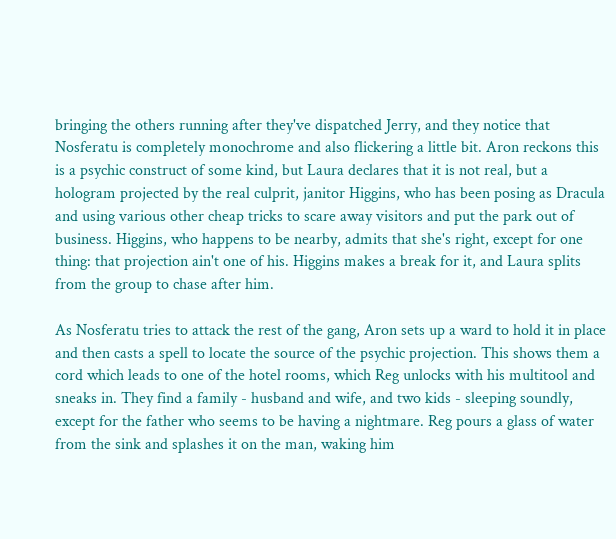bringing the others running after they've dispatched Jerry, and they notice that Nosferatu is completely monochrome and also flickering a little bit. Aron reckons this is a psychic construct of some kind, but Laura declares that it is not real, but a hologram projected by the real culprit, janitor Higgins, who has been posing as Dracula and using various other cheap tricks to scare away visitors and put the park out of business. Higgins, who happens to be nearby, admits that she's right, except for one thing: that projection ain't one of his. Higgins makes a break for it, and Laura splits from the group to chase after him.

As Nosferatu tries to attack the rest of the gang, Aron sets up a ward to hold it in place and then casts a spell to locate the source of the psychic projection. This shows them a cord which leads to one of the hotel rooms, which Reg unlocks with his multitool and sneaks in. They find a family - husband and wife, and two kids - sleeping soundly, except for the father who seems to be having a nightmare. Reg pours a glass of water from the sink and splashes it on the man, waking him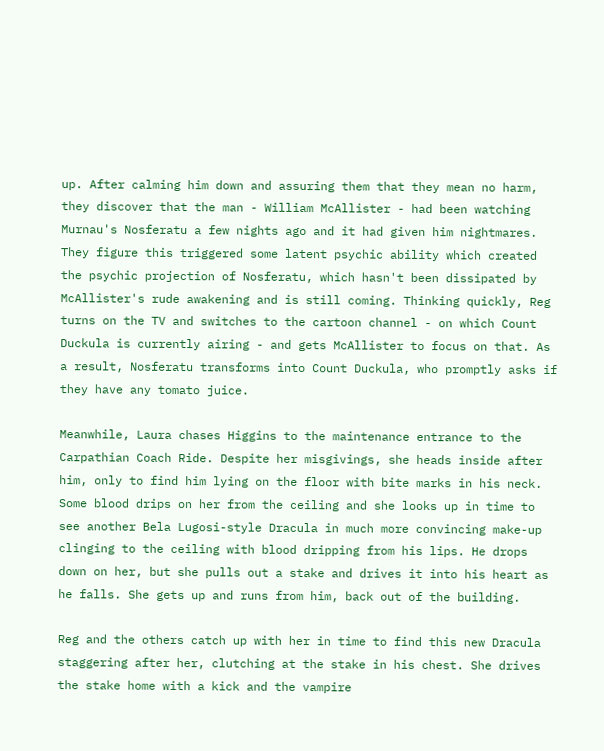up. After calming him down and assuring them that they mean no harm, they discover that the man - William McAllister - had been watching Murnau's Nosferatu a few nights ago and it had given him nightmares. They figure this triggered some latent psychic ability which created the psychic projection of Nosferatu, which hasn't been dissipated by McAllister's rude awakening and is still coming. Thinking quickly, Reg turns on the TV and switches to the cartoon channel - on which Count Duckula is currently airing - and gets McAllister to focus on that. As a result, Nosferatu transforms into Count Duckula, who promptly asks if they have any tomato juice.

Meanwhile, Laura chases Higgins to the maintenance entrance to the Carpathian Coach Ride. Despite her misgivings, she heads inside after him, only to find him lying on the floor with bite marks in his neck. Some blood drips on her from the ceiling and she looks up in time to see another Bela Lugosi-style Dracula in much more convincing make-up clinging to the ceiling with blood dripping from his lips. He drops down on her, but she pulls out a stake and drives it into his heart as he falls. She gets up and runs from him, back out of the building.

Reg and the others catch up with her in time to find this new Dracula staggering after her, clutching at the stake in his chest. She drives the stake home with a kick and the vampire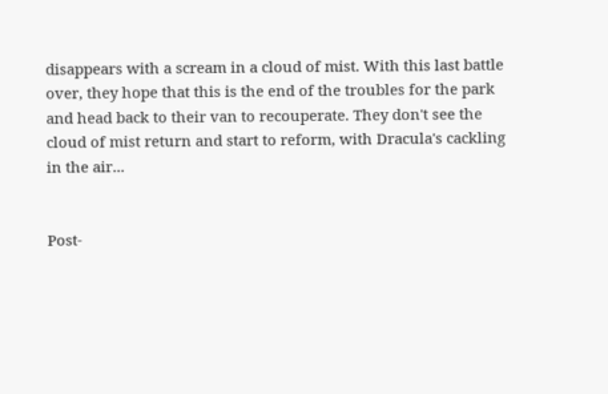disappears with a scream in a cloud of mist. With this last battle over, they hope that this is the end of the troubles for the park and head back to their van to recouperate. They don't see the cloud of mist return and start to reform, with Dracula's cackling in the air...


Post-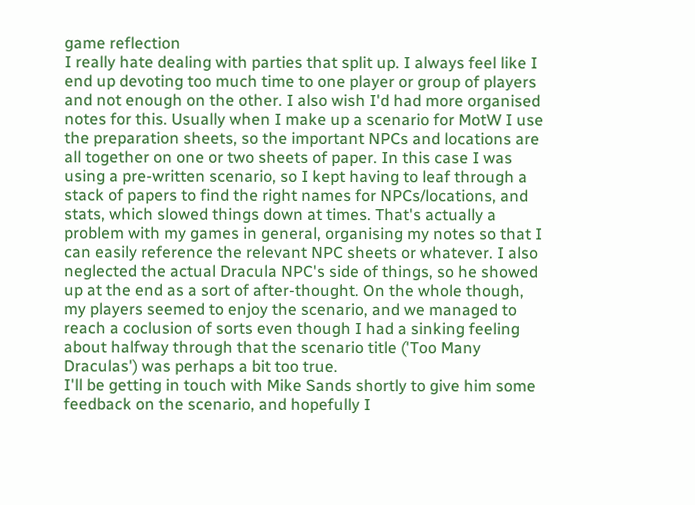game reflection
I really hate dealing with parties that split up. I always feel like I end up devoting too much time to one player or group of players and not enough on the other. I also wish I'd had more organised notes for this. Usually when I make up a scenario for MotW I use the preparation sheets, so the important NPCs and locations are all together on one or two sheets of paper. In this case I was using a pre-written scenario, so I kept having to leaf through a stack of papers to find the right names for NPCs/locations, and stats, which slowed things down at times. That's actually a problem with my games in general, organising my notes so that I can easily reference the relevant NPC sheets or whatever. I also neglected the actual Dracula NPC's side of things, so he showed up at the end as a sort of after-thought. On the whole though, my players seemed to enjoy the scenario, and we managed to reach a coclusion of sorts even though I had a sinking feeling about halfway through that the scenario title ('Too Many Draculas') was perhaps a bit too true.
I'll be getting in touch with Mike Sands shortly to give him some feedback on the scenario, and hopefully I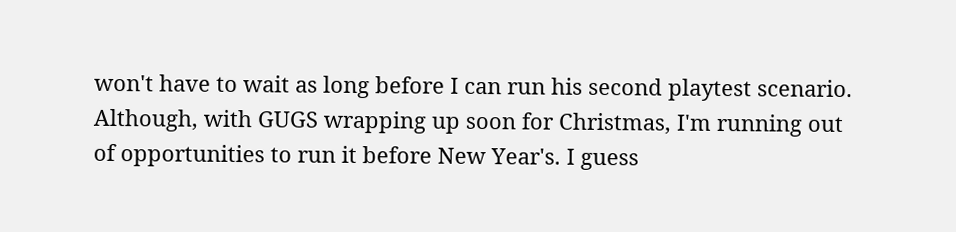won't have to wait as long before I can run his second playtest scenario. Although, with GUGS wrapping up soon for Christmas, I'm running out of opportunities to run it before New Year's. I guess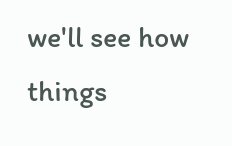we'll see how things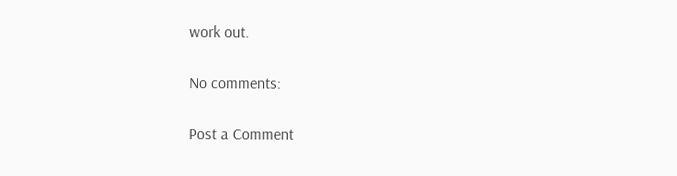work out.

No comments:

Post a Comment